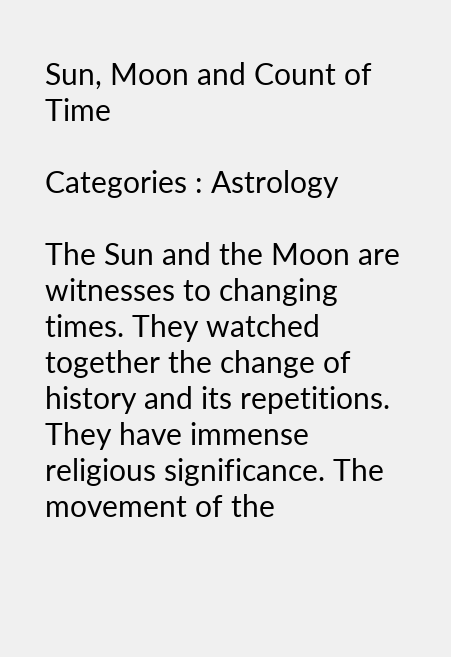Sun, Moon and Count of Time

Categories : Astrology

The Sun and the Moon are witnesses to changing times. They watched together the change of history and its repetitions. They have immense religious significance. The movement of the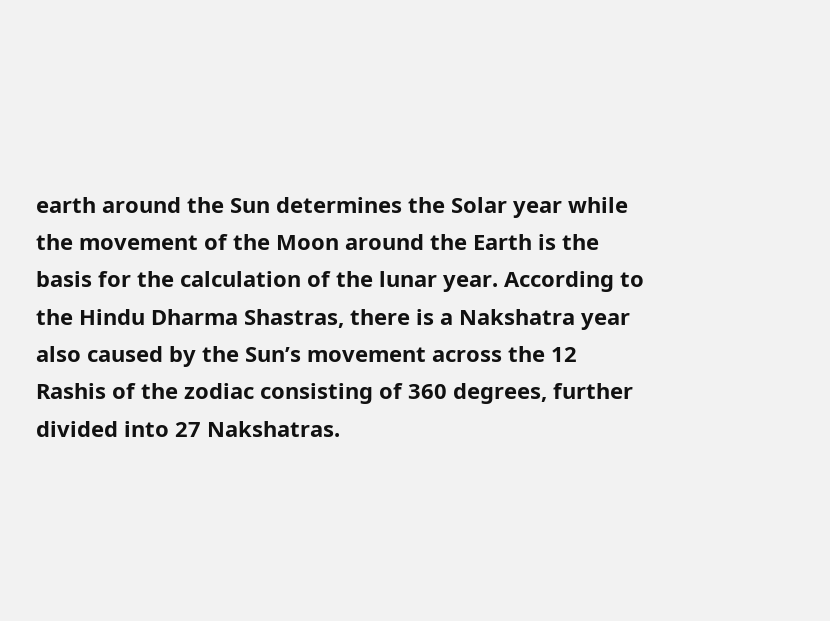earth around the Sun determines the Solar year while the movement of the Moon around the Earth is the basis for the calculation of the lunar year. According to the Hindu Dharma Shastras, there is a Nakshatra year also caused by the Sun’s movement across the 12 Rashis of the zodiac consisting of 360 degrees, further divided into 27 Nakshatras.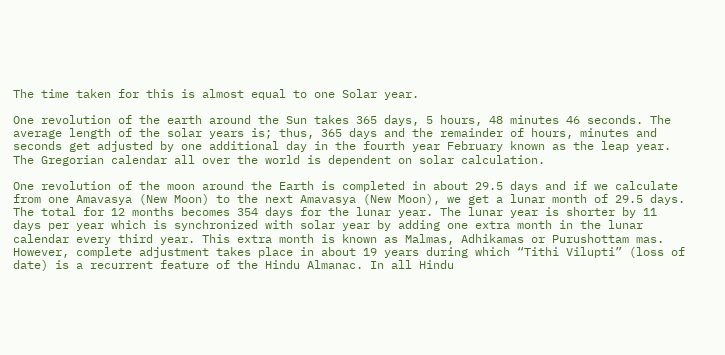The time taken for this is almost equal to one Solar year.

One revolution of the earth around the Sun takes 365 days, 5 hours, 48 minutes 46 seconds. The average length of the solar years is; thus, 365 days and the remainder of hours, minutes and seconds get adjusted by one additional day in the fourth year February known as the leap year. The Gregorian calendar all over the world is dependent on solar calculation.

One revolution of the moon around the Earth is completed in about 29.5 days and if we calculate from one Amavasya (New Moon) to the next Amavasya (New Moon), we get a lunar month of 29.5 days. The total for 12 months becomes 354 days for the lunar year. The lunar year is shorter by 11 days per year which is synchronized with solar year by adding one extra month in the lunar calendar every third year. This extra month is known as Malmas, Adhikamas or Purushottam mas. However, complete adjustment takes place in about 19 years during which “Tithi Vilupti” (loss of date) is a recurrent feature of the Hindu Almanac. In all Hindu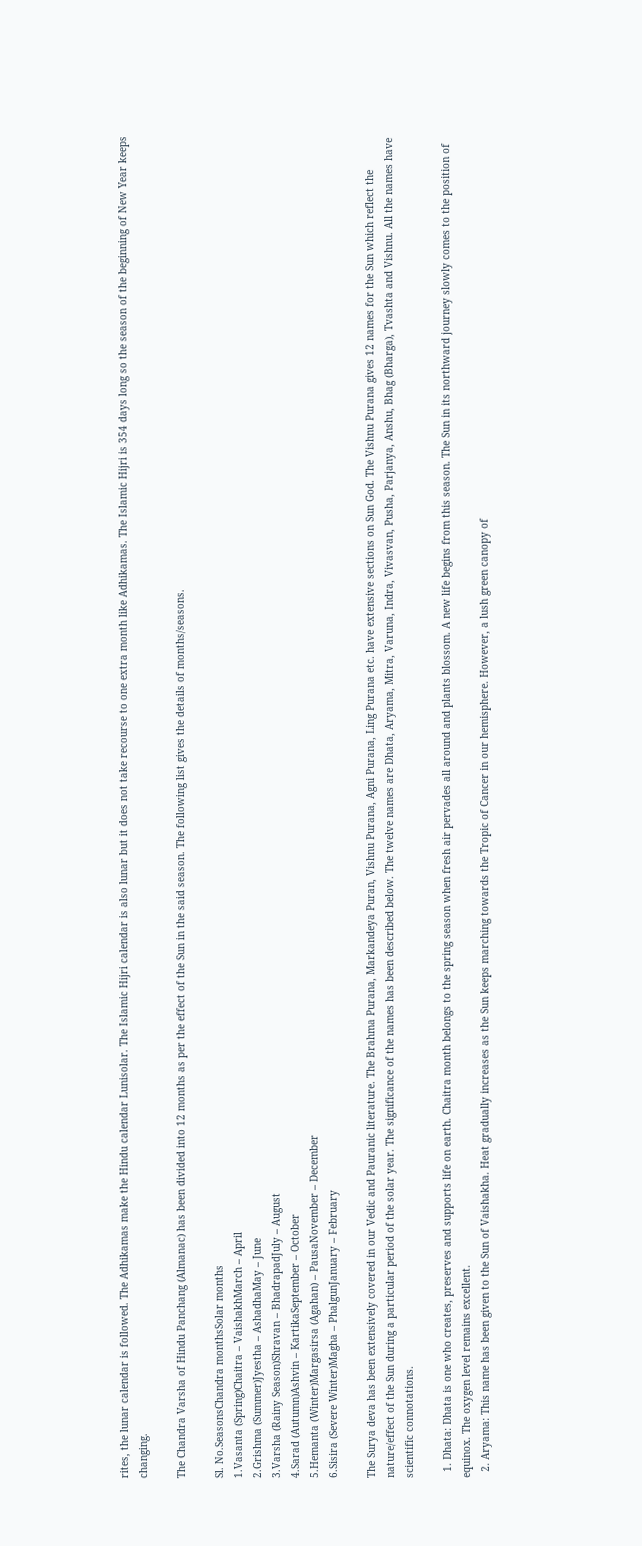rites, the lunar calendar is followed. The Adhikamas make the Hindu calendar Lunisolar. The Islamic Hijri calendar is also lunar but it does not take recourse to one extra month like Adhikamas. The Islamic Hijri is 354 days long so the season of the beginning of New Year keeps changing.

The Chandra Varsha of Hindu Panchang (Almanac) has been divided into 12 months as per the effect of the Sun in the said season. The following list gives the details of months/seasons.

Sl. No.SeasonsChandra monthsSolar months
1.Vasanta (Spring)Chaitra – VaishakhMarch – April
2.Grishma (Summer)Jyestha – AshadhaMay – June
3.Varsha (Rainy Season)Shravan – BhadrapadJuly – August
4.Sarad (Autumn)Ashvin – KartikaSeptember – October
5.Hemanta (Winter)Margasirsa (Agahan) – PausaNovember – December
6.Sisira (Severe Winter)Magha – PhalgunJanuary – February

The Surya deva has been extensively covered in our Vedic and Pauranic literature. The Brahma Purana, Markandeya Puran, Vishnu Purana, Agni Purana, Ling Purana etc. have extensive sections on Sun God. The Vishnu Purana gives 12 names for the Sun which reflect the nature/effect of the Sun during a particular period of the solar year. The significance of the names has been described below. The twelve names are Dhata, Aryama, Mitra, Varuna, Indra, Vivasvan, Pusha, Parjanya, Anshu, Bhag (Bharga), Tvashta and Vishnu. All the names have scientific connotations.

  1. Dhata: Dhata is one who creates, preserves and supports life on earth. Chaitra month belongs to the spring season when fresh air pervades all around and plants blossom. A new life begins from this season. The Sun in its northward journey slowly comes to the position of equinox. The oxygen level remains excellent.
  2. Aryama: This name has been given to the Sun of Vaishakha. Heat gradually increases as the Sun keeps marching towards the Tropic of Cancer in our hemisphere. However, a lush green canopy of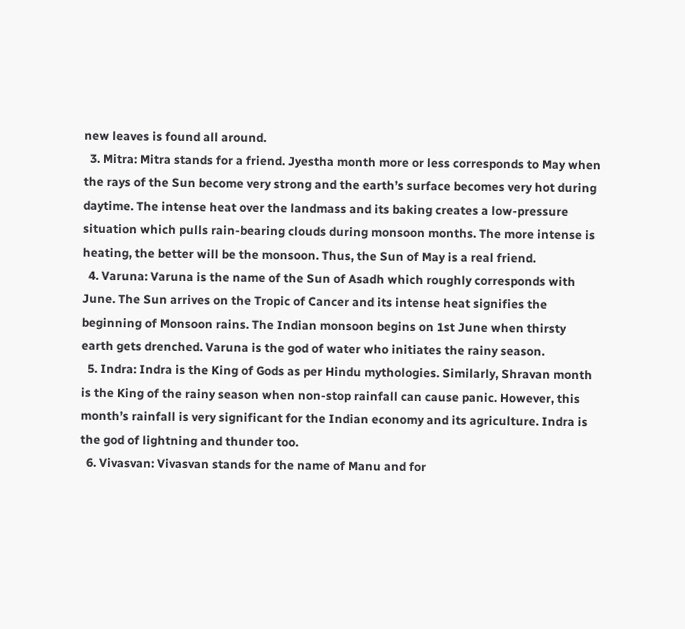new leaves is found all around.
  3. Mitra: Mitra stands for a friend. Jyestha month more or less corresponds to May when the rays of the Sun become very strong and the earth’s surface becomes very hot during daytime. The intense heat over the landmass and its baking creates a low-pressure situation which pulls rain-bearing clouds during monsoon months. The more intense is heating, the better will be the monsoon. Thus, the Sun of May is a real friend.
  4. Varuna: Varuna is the name of the Sun of Asadh which roughly corresponds with June. The Sun arrives on the Tropic of Cancer and its intense heat signifies the beginning of Monsoon rains. The Indian monsoon begins on 1st June when thirsty earth gets drenched. Varuna is the god of water who initiates the rainy season.
  5. Indra: Indra is the King of Gods as per Hindu mythologies. Similarly, Shravan month is the King of the rainy season when non-stop rainfall can cause panic. However, this month’s rainfall is very significant for the Indian economy and its agriculture. Indra is the god of lightning and thunder too.
  6. Vivasvan: Vivasvan stands for the name of Manu and for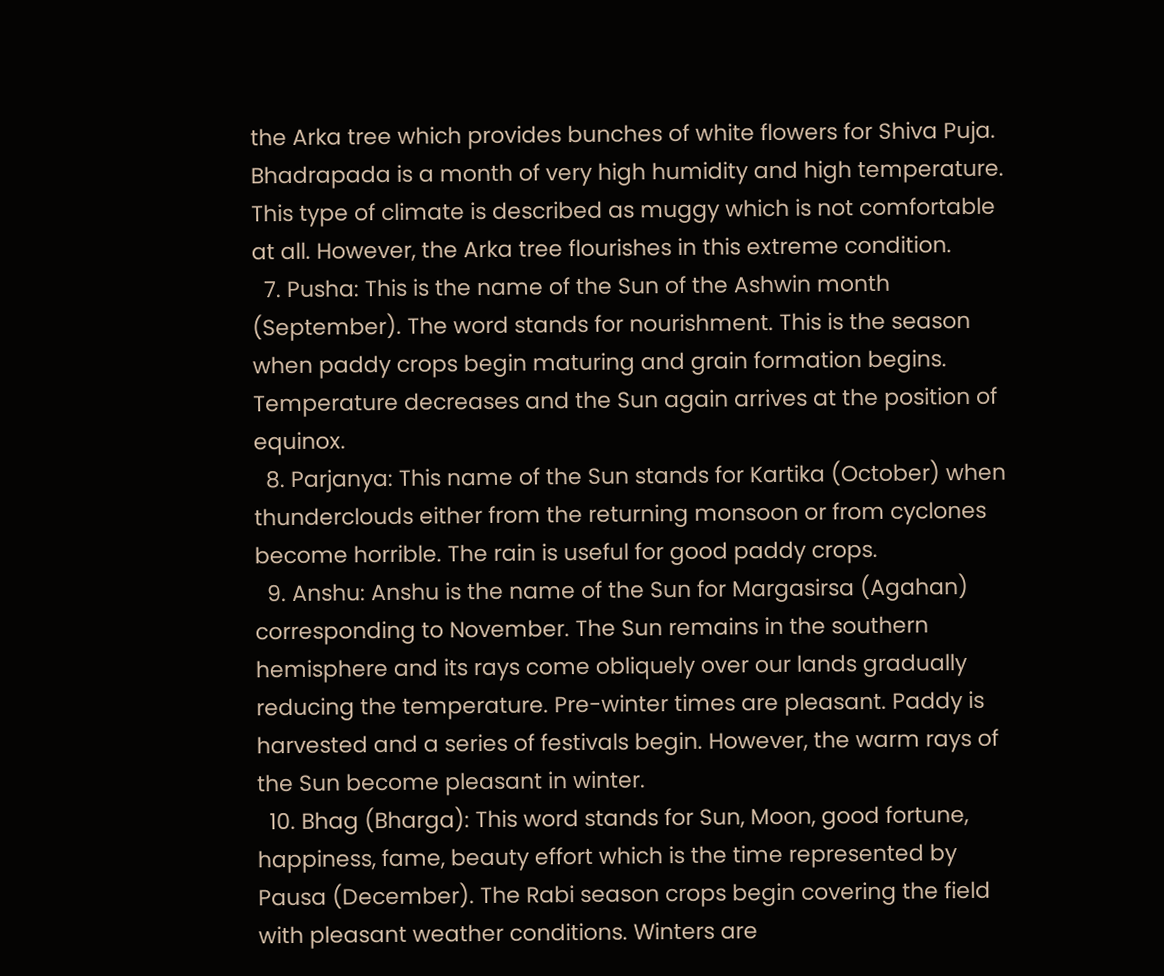the Arka tree which provides bunches of white flowers for Shiva Puja. Bhadrapada is a month of very high humidity and high temperature. This type of climate is described as muggy which is not comfortable at all. However, the Arka tree flourishes in this extreme condition.
  7. Pusha: This is the name of the Sun of the Ashwin month (September). The word stands for nourishment. This is the season when paddy crops begin maturing and grain formation begins. Temperature decreases and the Sun again arrives at the position of equinox.
  8. Parjanya: This name of the Sun stands for Kartika (October) when thunderclouds either from the returning monsoon or from cyclones become horrible. The rain is useful for good paddy crops.
  9. Anshu: Anshu is the name of the Sun for Margasirsa (Agahan) corresponding to November. The Sun remains in the southern hemisphere and its rays come obliquely over our lands gradually reducing the temperature. Pre-winter times are pleasant. Paddy is harvested and a series of festivals begin. However, the warm rays of the Sun become pleasant in winter.
  10. Bhag (Bharga): This word stands for Sun, Moon, good fortune, happiness, fame, beauty effort which is the time represented by Pausa (December). The Rabi season crops begin covering the field with pleasant weather conditions. Winters are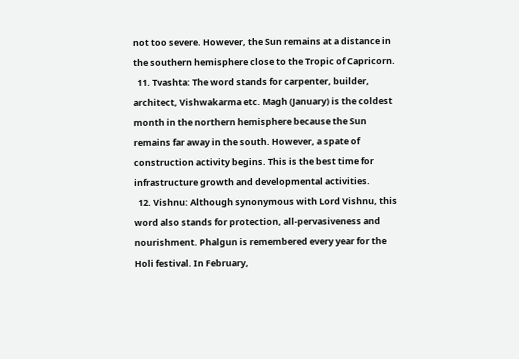not too severe. However, the Sun remains at a distance in the southern hemisphere close to the Tropic of Capricorn.
  11. Tvashta: The word stands for carpenter, builder, architect, Vishwakarma etc. Magh (January) is the coldest month in the northern hemisphere because the Sun remains far away in the south. However, a spate of construction activity begins. This is the best time for infrastructure growth and developmental activities.
  12. Vishnu: Although synonymous with Lord Vishnu, this word also stands for protection, all-pervasiveness and nourishment. Phalgun is remembered every year for the Holi festival. In February,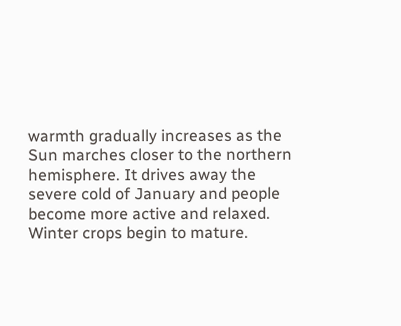warmth gradually increases as the Sun marches closer to the northern hemisphere. It drives away the severe cold of January and people become more active and relaxed. Winter crops begin to mature.